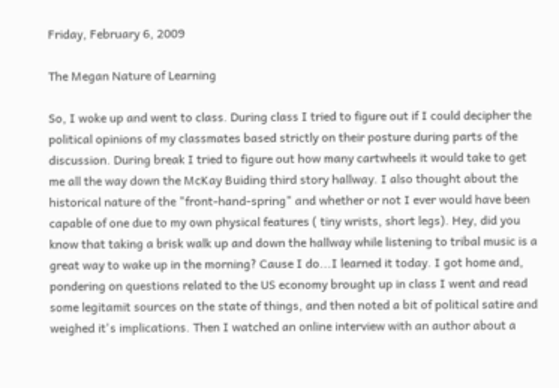Friday, February 6, 2009

The Megan Nature of Learning

So, I woke up and went to class. During class I tried to figure out if I could decipher the political opinions of my classmates based strictly on their posture during parts of the discussion. During break I tried to figure out how many cartwheels it would take to get me all the way down the McKay Buiding third story hallway. I also thought about the historical nature of the "front-hand-spring" and whether or not I ever would have been capable of one due to my own physical features ( tiny wrists, short legs). Hey, did you know that taking a brisk walk up and down the hallway while listening to tribal music is a great way to wake up in the morning? Cause I do...I learned it today. I got home and, pondering on questions related to the US economy brought up in class I went and read some legitamit sources on the state of things, and then noted a bit of political satire and weighed it's implications. Then I watched an online interview with an author about a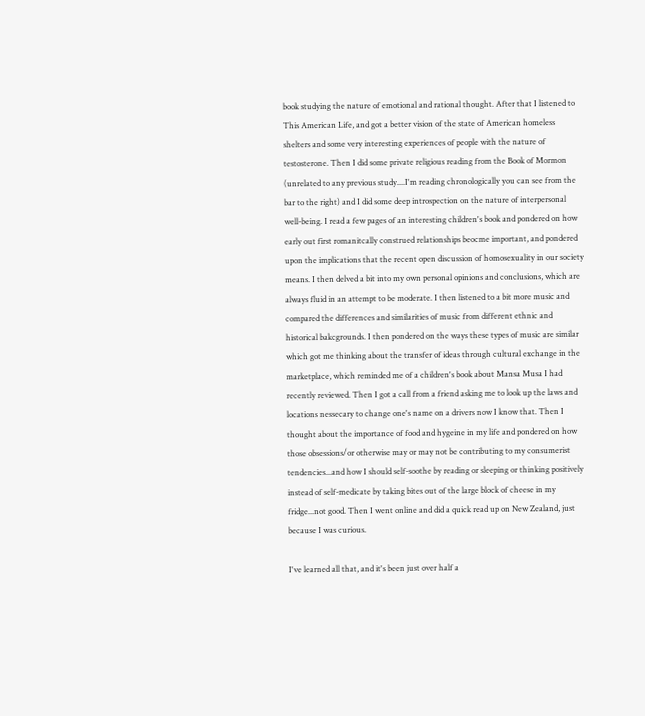book studying the nature of emotional and rational thought. After that I listened to This American Life, and got a better vision of the state of American homeless shelters and some very interesting experiences of people with the nature of testosterone. Then I did some private religious reading from the Book of Mormon (unrelated to any previous study....I'm reading chronologically you can see from the bar to the right) and I did some deep introspection on the nature of interpersonal well-being. I read a few pages of an interesting children's book and pondered on how early out first romanitcally construed relationships beocme important, and pondered upon the implications that the recent open discussion of homosexuality in our society means. I then delved a bit into my own personal opinions and conclusions, which are always fluid in an attempt to be moderate. I then listened to a bit more music and compared the differences and similarities of music from different ethnic and historical bakcgrounds. I then pondered on the ways these types of music are similar which got me thinking about the transfer of ideas through cultural exchange in the marketplace, which reminded me of a children's book about Mansa Musa I had recently reviewed. Then I got a call from a friend asking me to look up the laws and locations nessecary to change one's name on a drivers now I know that. Then I thought about the importance of food and hygeine in my life and pondered on how those obsessions/or otherwise may or may not be contributing to my consumerist tendencies...and how I should self-soothe by reading or sleeping or thinking positively instead of self-medicate by taking bites out of the large block of cheese in my fridge...not good. Then I went online and did a quick read up on New Zealand, just because I was curious.

I've learned all that, and it's been just over half a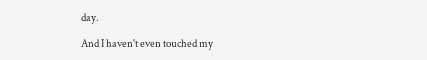day.

And I haven't even touched my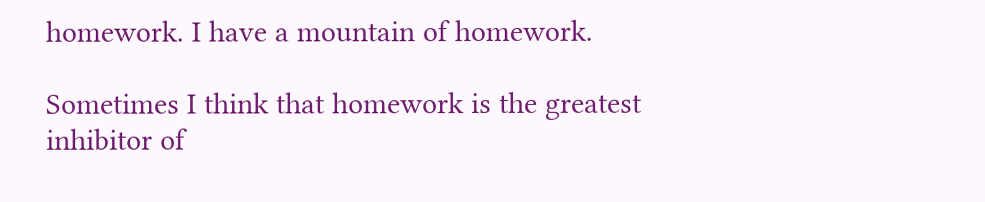homework. I have a mountain of homework.

Sometimes I think that homework is the greatest inhibitor of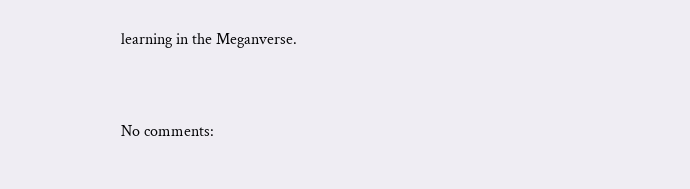learning in the Meganverse.


No comments: